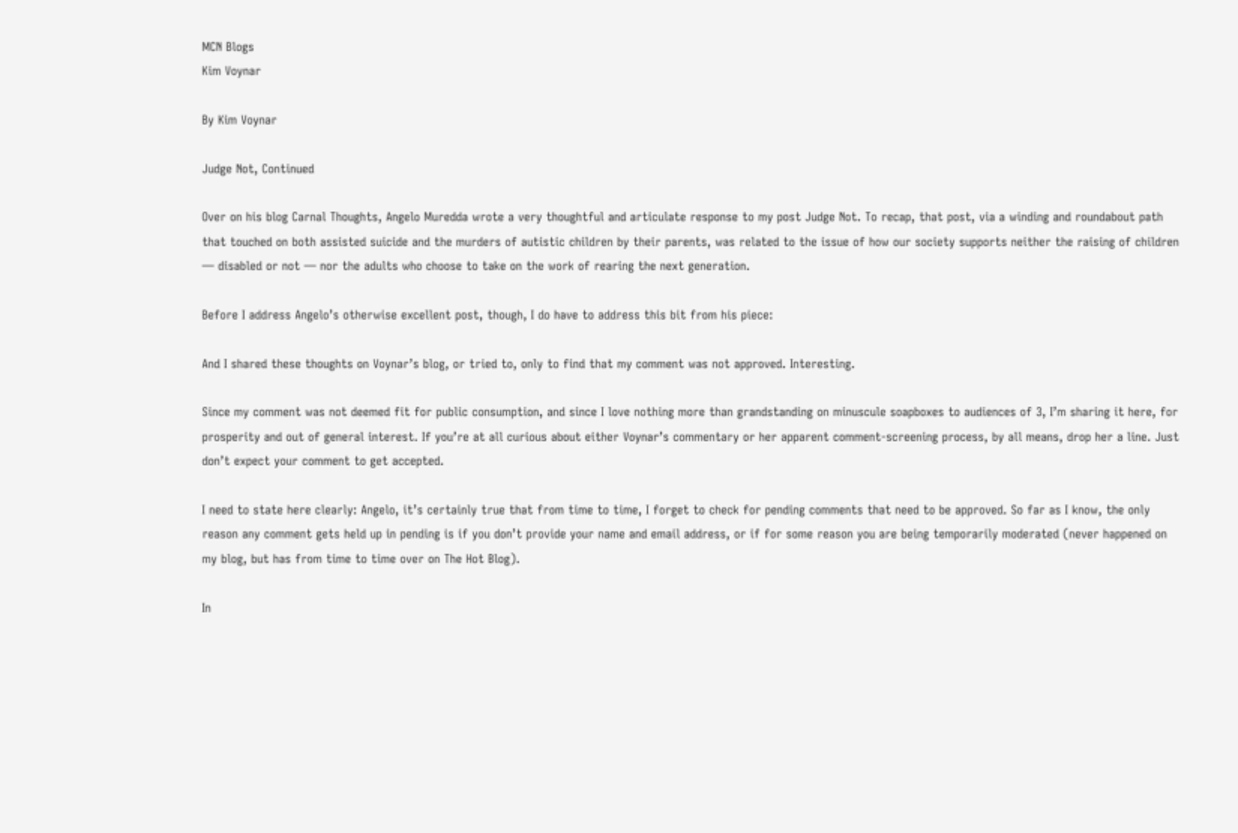MCN Blogs
Kim Voynar

By Kim Voynar

Judge Not, Continued

Over on his blog Carnal Thoughts, Angelo Muredda wrote a very thoughtful and articulate response to my post Judge Not. To recap, that post, via a winding and roundabout path that touched on both assisted suicide and the murders of autistic children by their parents, was related to the issue of how our society supports neither the raising of children — disabled or not — nor the adults who choose to take on the work of rearing the next generation.

Before I address Angelo’s otherwise excellent post, though, I do have to address this bit from his piece:

And I shared these thoughts on Voynar’s blog, or tried to, only to find that my comment was not approved. Interesting.

Since my comment was not deemed fit for public consumption, and since I love nothing more than grandstanding on minuscule soapboxes to audiences of 3, I’m sharing it here, for prosperity and out of general interest. If you’re at all curious about either Voynar’s commentary or her apparent comment-screening process, by all means, drop her a line. Just don’t expect your comment to get accepted.

I need to state here clearly: Angelo, it’s certainly true that from time to time, I forget to check for pending comments that need to be approved. So far as I know, the only reason any comment gets held up in pending is if you don’t provide your name and email address, or if for some reason you are being temporarily moderated (never happened on my blog, but has from time to time over on The Hot Blog).

In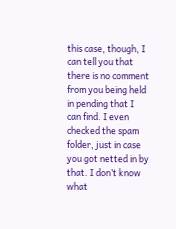this case, though, I can tell you that there is no comment from you being held in pending that I can find. I even checked the spam folder, just in case you got netted in by that. I don’t know what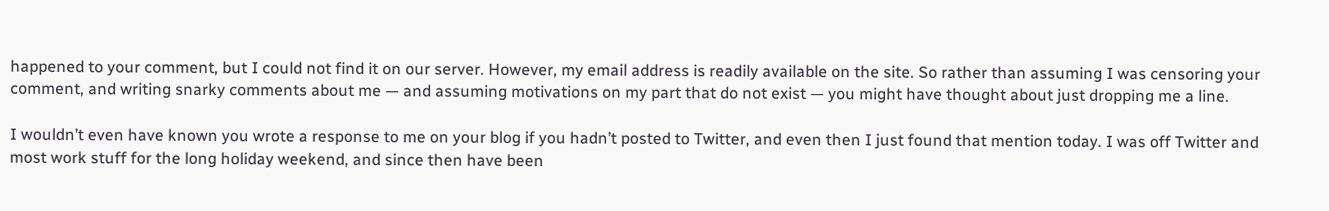happened to your comment, but I could not find it on our server. However, my email address is readily available on the site. So rather than assuming I was censoring your comment, and writing snarky comments about me — and assuming motivations on my part that do not exist — you might have thought about just dropping me a line.

I wouldn’t even have known you wrote a response to me on your blog if you hadn’t posted to Twitter, and even then I just found that mention today. I was off Twitter and most work stuff for the long holiday weekend, and since then have been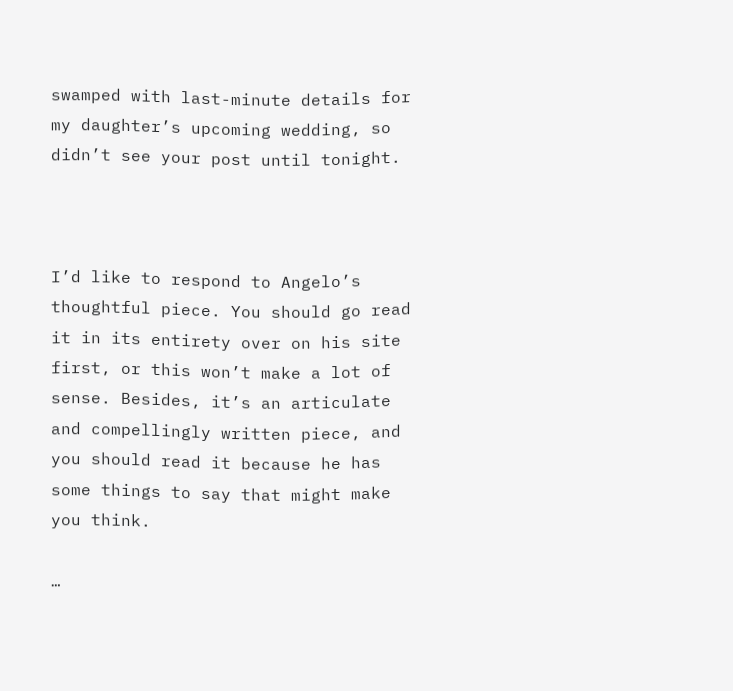swamped with last-minute details for my daughter’s upcoming wedding, so didn’t see your post until tonight.



I’d like to respond to Angelo’s thoughtful piece. You should go read it in its entirety over on his site first, or this won’t make a lot of sense. Besides, it’s an articulate and compellingly written piece, and you should read it because he has some things to say that might make you think.

…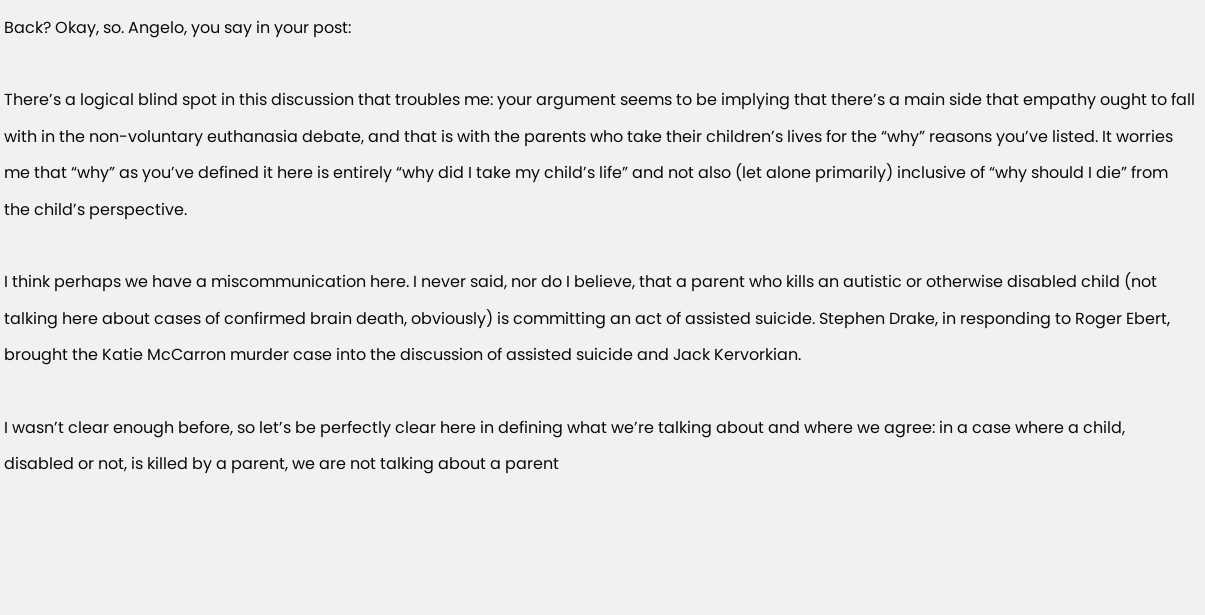Back? Okay, so. Angelo, you say in your post:

There’s a logical blind spot in this discussion that troubles me: your argument seems to be implying that there’s a main side that empathy ought to fall with in the non-voluntary euthanasia debate, and that is with the parents who take their children’s lives for the “why” reasons you’ve listed. It worries me that “why” as you’ve defined it here is entirely “why did I take my child’s life” and not also (let alone primarily) inclusive of “why should I die” from the child’s perspective.

I think perhaps we have a miscommunication here. I never said, nor do I believe, that a parent who kills an autistic or otherwise disabled child (not talking here about cases of confirmed brain death, obviously) is committing an act of assisted suicide. Stephen Drake, in responding to Roger Ebert, brought the Katie McCarron murder case into the discussion of assisted suicide and Jack Kervorkian.

I wasn’t clear enough before, so let’s be perfectly clear here in defining what we’re talking about and where we agree: in a case where a child, disabled or not, is killed by a parent, we are not talking about a parent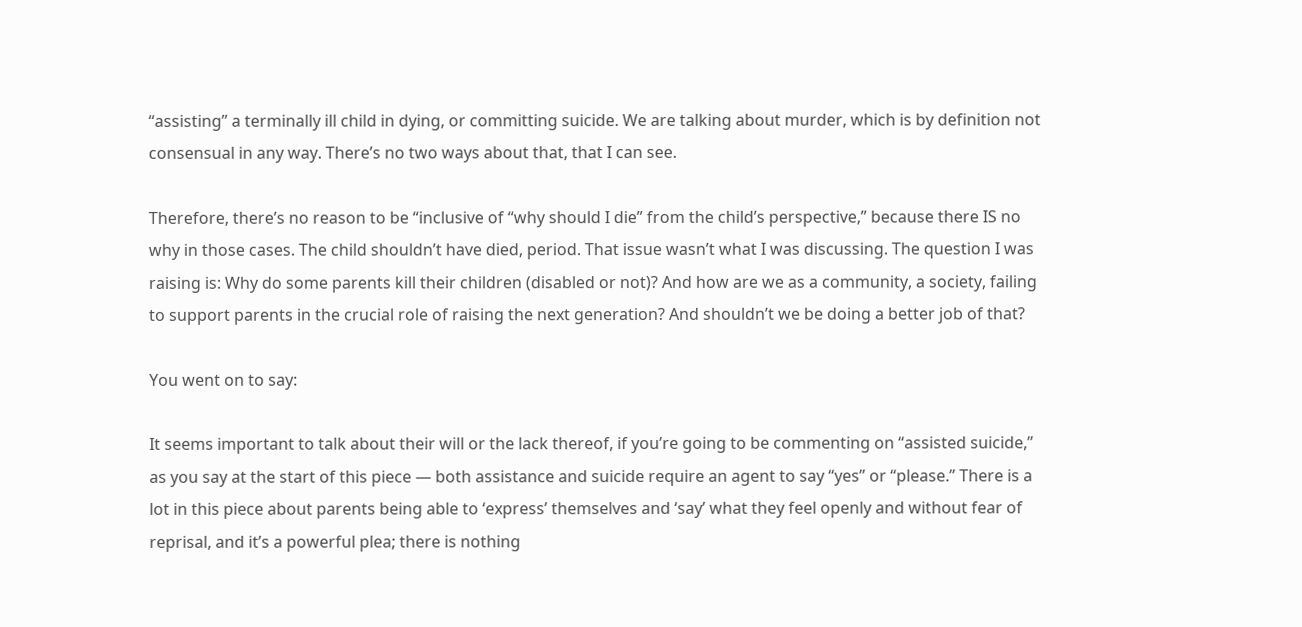“assisting” a terminally ill child in dying, or committing suicide. We are talking about murder, which is by definition not consensual in any way. There’s no two ways about that, that I can see.

Therefore, there’s no reason to be “inclusive of “why should I die” from the child’s perspective,” because there IS no why in those cases. The child shouldn’t have died, period. That issue wasn’t what I was discussing. The question I was raising is: Why do some parents kill their children (disabled or not)? And how are we as a community, a society, failing to support parents in the crucial role of raising the next generation? And shouldn’t we be doing a better job of that?

You went on to say:

It seems important to talk about their will or the lack thereof, if you’re going to be commenting on “assisted suicide,” as you say at the start of this piece — both assistance and suicide require an agent to say “yes” or “please.” There is a lot in this piece about parents being able to ‘express’ themselves and ‘say’ what they feel openly and without fear of reprisal, and it’s a powerful plea; there is nothing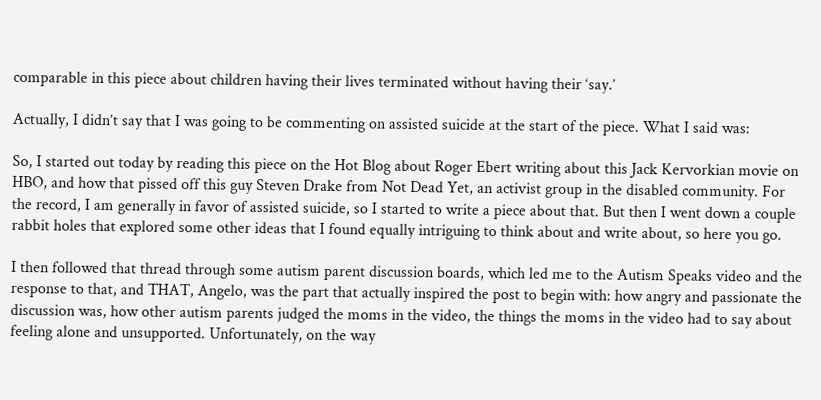comparable in this piece about children having their lives terminated without having their ‘say.’

Actually, I didn’t say that I was going to be commenting on assisted suicide at the start of the piece. What I said was:

So, I started out today by reading this piece on the Hot Blog about Roger Ebert writing about this Jack Kervorkian movie on HBO, and how that pissed off this guy Steven Drake from Not Dead Yet, an activist group in the disabled community. For the record, I am generally in favor of assisted suicide, so I started to write a piece about that. But then I went down a couple rabbit holes that explored some other ideas that I found equally intriguing to think about and write about, so here you go.

I then followed that thread through some autism parent discussion boards, which led me to the Autism Speaks video and the response to that, and THAT, Angelo, was the part that actually inspired the post to begin with: how angry and passionate the discussion was, how other autism parents judged the moms in the video, the things the moms in the video had to say about feeling alone and unsupported. Unfortunately, on the way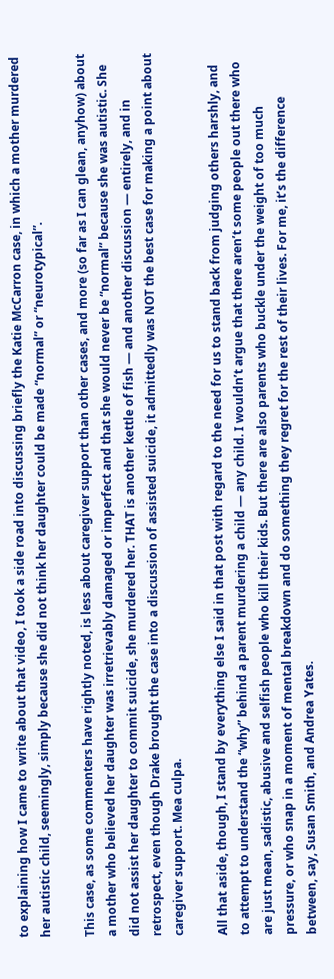to explaining how I came to write about that video, I took a side road into discussing briefly the Katie McCarron case, in which a mother murdered her autistic child, seemingly, simply because she did not think her daughter could be made “normal” or “neurotypical”.

This case, as some commenters have rightly noted, is less about caregiver support than other cases, and more (so far as I can glean, anyhow) about a mother who believed her daughter was irretrievably damaged or imperfect and that she would never be “normal” because she was autistic. She did not assist her daughter to commit suicide, she murdered her. THAT is another kettle of fish — and another discussion — entirely, and in retrospect, even though Drake brought the case into a discussion of assisted suicide, it admittedly was NOT the best case for making a point about caregiver support. Mea culpa.

All that aside, though, I stand by everything else I said in that post with regard to the need for us to stand back from judging others harshly, and to attempt to understand the “why” behind a parent murdering a child — any child. I wouldn’t argue that there aren’t some people out there who are just mean, sadistic, abusive and selfish people who kill their kids. But there are also parents who buckle under the weight of too much pressure, or who snap in a moment of mental breakdown and do something they regret for the rest of their lives. For me, it’s the difference between, say, Susan Smith, and Andrea Yates.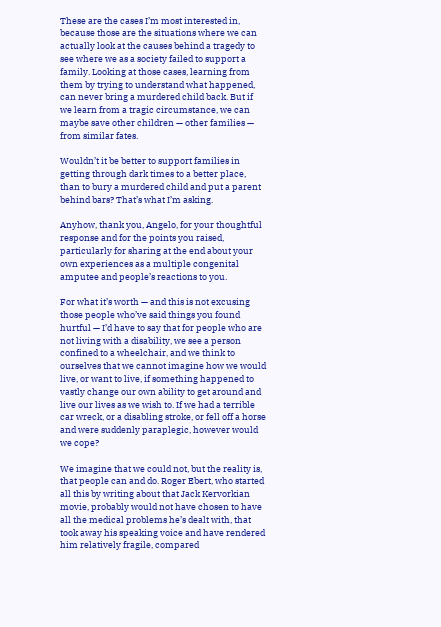These are the cases I’m most interested in, because those are the situations where we can actually look at the causes behind a tragedy to see where we as a society failed to support a family. Looking at those cases, learning from them by trying to understand what happened, can never bring a murdered child back. But if we learn from a tragic circumstance, we can maybe save other children — other families — from similar fates.

Wouldn’t it be better to support families in getting through dark times to a better place, than to bury a murdered child and put a parent behind bars? That’s what I’m asking.

Anyhow, thank you, Angelo, for your thoughtful response and for the points you raised, particularly for sharing at the end about your own experiences as a multiple congenital amputee and people’s reactions to you.

For what it’s worth — and this is not excusing those people who’ve said things you found hurtful — I’d have to say that for people who are not living with a disability, we see a person confined to a wheelchair, and we think to ourselves that we cannot imagine how we would live, or want to live, if something happened to vastly change our own ability to get around and live our lives as we wish to. If we had a terrible car wreck, or a disabling stroke, or fell off a horse and were suddenly paraplegic, however would we cope?

We imagine that we could not, but the reality is, that people can and do. Roger Ebert, who started all this by writing about that Jack Kervorkian movie, probably would not have chosen to have all the medical problems he’s dealt with, that took away his speaking voice and have rendered him relatively fragile, compared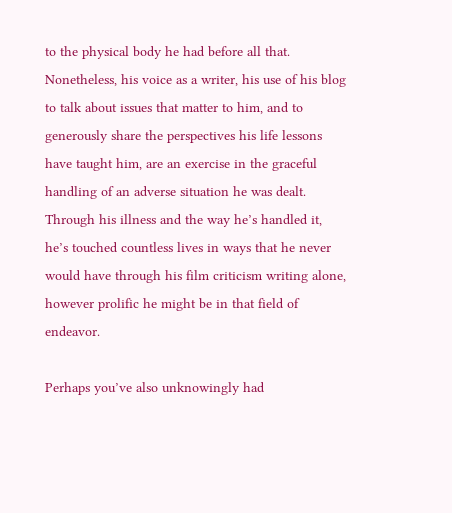to the physical body he had before all that. Nonetheless, his voice as a writer, his use of his blog to talk about issues that matter to him, and to generously share the perspectives his life lessons have taught him, are an exercise in the graceful handling of an adverse situation he was dealt. Through his illness and the way he’s handled it, he’s touched countless lives in ways that he never would have through his film criticism writing alone, however prolific he might be in that field of endeavor.

Perhaps you’ve also unknowingly had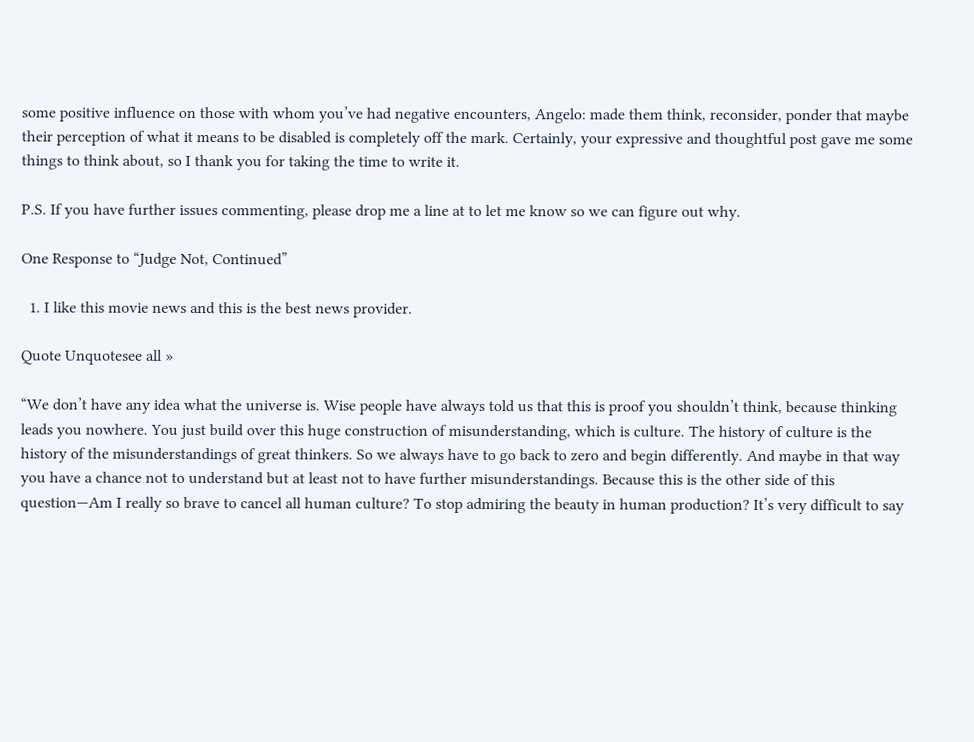some positive influence on those with whom you’ve had negative encounters, Angelo: made them think, reconsider, ponder that maybe their perception of what it means to be disabled is completely off the mark. Certainly, your expressive and thoughtful post gave me some things to think about, so I thank you for taking the time to write it.

P.S. If you have further issues commenting, please drop me a line at to let me know so we can figure out why.

One Response to “Judge Not, Continued”

  1. I like this movie news and this is the best news provider.

Quote Unquotesee all »

“We don’t have any idea what the universe is. Wise people have always told us that this is proof you shouldn’t think, because thinking leads you nowhere. You just build over this huge construction of misunderstanding, which is culture. The history of culture is the history of the misunderstandings of great thinkers. So we always have to go back to zero and begin differently. And maybe in that way you have a chance not to understand but at least not to have further misunderstandings. Because this is the other side of this question—Am I really so brave to cancel all human culture? To stop admiring the beauty in human production? It’s very difficult to say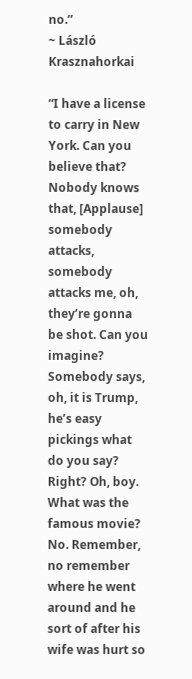no.”
~ László Krasznahorkai

“I have a license to carry in New York. Can you believe that? Nobody knows that, [Applause] somebody attacks, somebody attacks me, oh, they’re gonna be shot. Can you imagine? Somebody says, oh, it is Trump, he’s easy pickings what do you say? Right? Oh, boy. What was the famous movie? No. Remember, no remember where he went around and he sort of after his wife was hurt so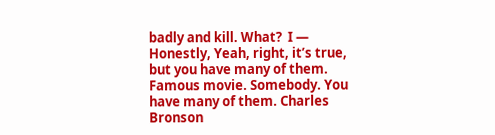badly and kill. What?  I — Honestly, Yeah, right, it’s true, but you have many of them. Famous movie. Somebody. You have many of them. Charles Bronson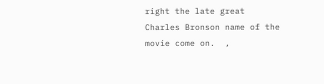right the late great Charles Bronson name of the movie come on.  ,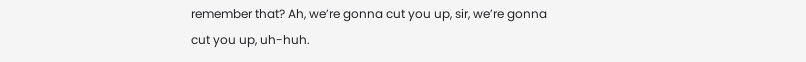remember that? Ah, we’re gonna cut you up, sir, we’re gonna cut you up, uh-huh.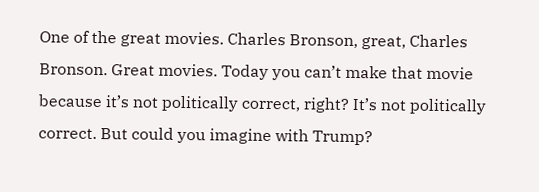One of the great movies. Charles Bronson, great, Charles Bronson. Great movies. Today you can’t make that movie because it’s not politically correct, right? It’s not politically correct. But could you imagine with Trump?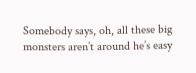Somebody says, oh, all these big monsters aren’t around he’s easy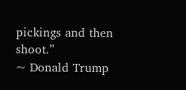pickings and then shoot.”
~ Donald Trump